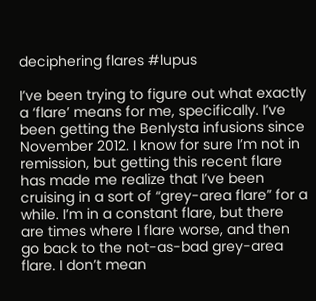deciphering flares #lupus

I’ve been trying to figure out what exactly a ‘flare’ means for me, specifically. I’ve been getting the Benlysta infusions since November 2012. I know for sure I’m not in remission, but getting this recent flare has made me realize that I’ve been cruising in a sort of “grey-area flare” for a while. I’m in a constant flare, but there are times where I flare worse, and then go back to the not-as-bad grey-area flare. I don’t mean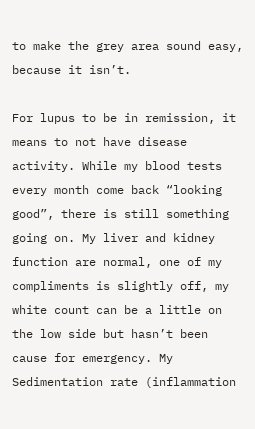to make the grey area sound easy, because it isn’t.

For lupus to be in remission, it means to not have disease activity. While my blood tests every month come back “looking good”, there is still something going on. My liver and kidney function are normal, one of my compliments is slightly off, my white count can be a little on the low side but hasn’t been cause for emergency. My Sedimentation rate (inflammation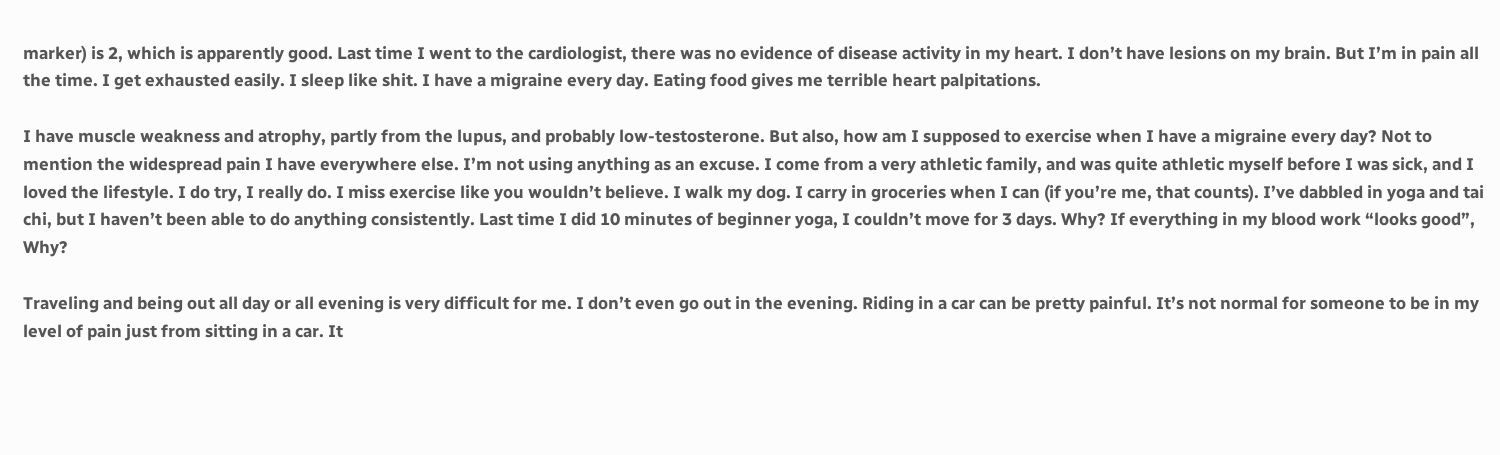marker) is 2, which is apparently good. Last time I went to the cardiologist, there was no evidence of disease activity in my heart. I don’t have lesions on my brain. But I’m in pain all the time. I get exhausted easily. I sleep like shit. I have a migraine every day. Eating food gives me terrible heart palpitations.

I have muscle weakness and atrophy, partly from the lupus, and probably low-testosterone. But also, how am I supposed to exercise when I have a migraine every day? Not to mention the widespread pain I have everywhere else. I’m not using anything as an excuse. I come from a very athletic family, and was quite athletic myself before I was sick, and I loved the lifestyle. I do try, I really do. I miss exercise like you wouldn’t believe. I walk my dog. I carry in groceries when I can (if you’re me, that counts). I’ve dabbled in yoga and tai chi, but I haven’t been able to do anything consistently. Last time I did 10 minutes of beginner yoga, I couldn’t move for 3 days. Why? If everything in my blood work “looks good”, Why?

Traveling and being out all day or all evening is very difficult for me. I don’t even go out in the evening. Riding in a car can be pretty painful. It’s not normal for someone to be in my level of pain just from sitting in a car. It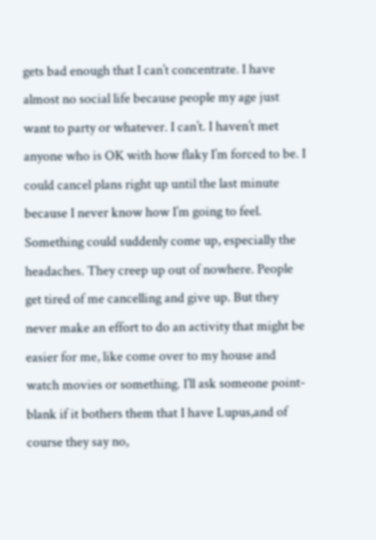gets bad enough that I can’t concentrate. I have almost no social life because people my age just want to party or whatever. I can’t. I haven’t met anyone who is OK with how flaky I’m forced to be. I could cancel plans right up until the last minute because I never know how I’m going to feel. Something could suddenly come up, especially the headaches. They creep up out of nowhere. People get tired of me cancelling and give up. But they never make an effort to do an activity that might be easier for me, like come over to my house and watch movies or something. I’ll ask someone point-blank if it bothers them that I have Lupus,and of course they say no,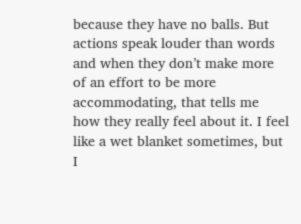because they have no balls. But actions speak louder than words and when they don’t make more of an effort to be more accommodating, that tells me how they really feel about it. I feel like a wet blanket sometimes, but I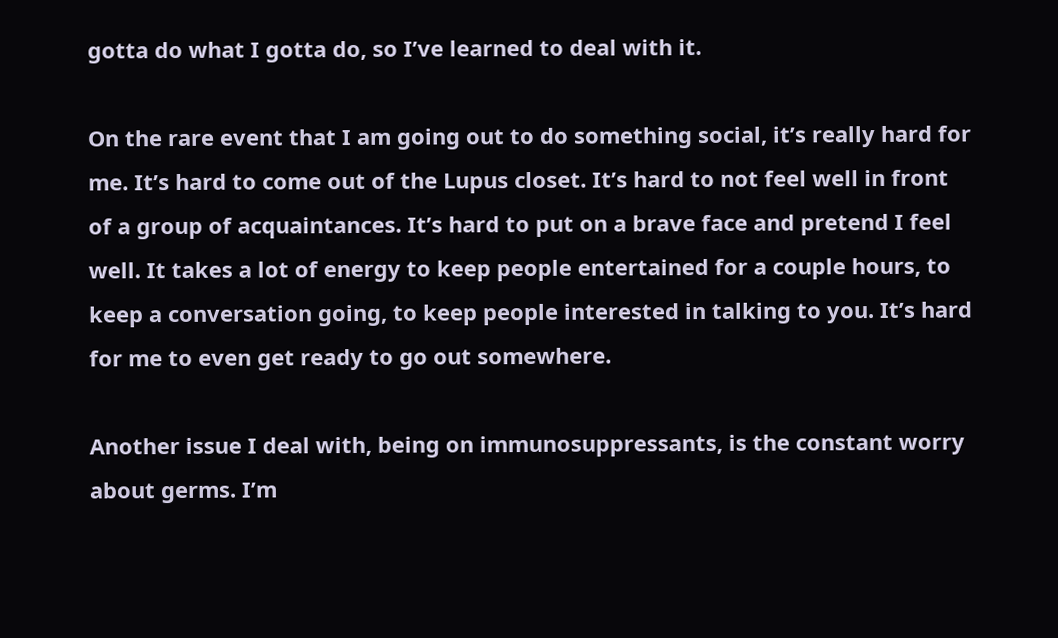gotta do what I gotta do, so I’ve learned to deal with it.

On the rare event that I am going out to do something social, it’s really hard for me. It’s hard to come out of the Lupus closet. It’s hard to not feel well in front of a group of acquaintances. It’s hard to put on a brave face and pretend I feel well. It takes a lot of energy to keep people entertained for a couple hours, to keep a conversation going, to keep people interested in talking to you. It’s hard for me to even get ready to go out somewhere.

Another issue I deal with, being on immunosuppressants, is the constant worry about germs. I’m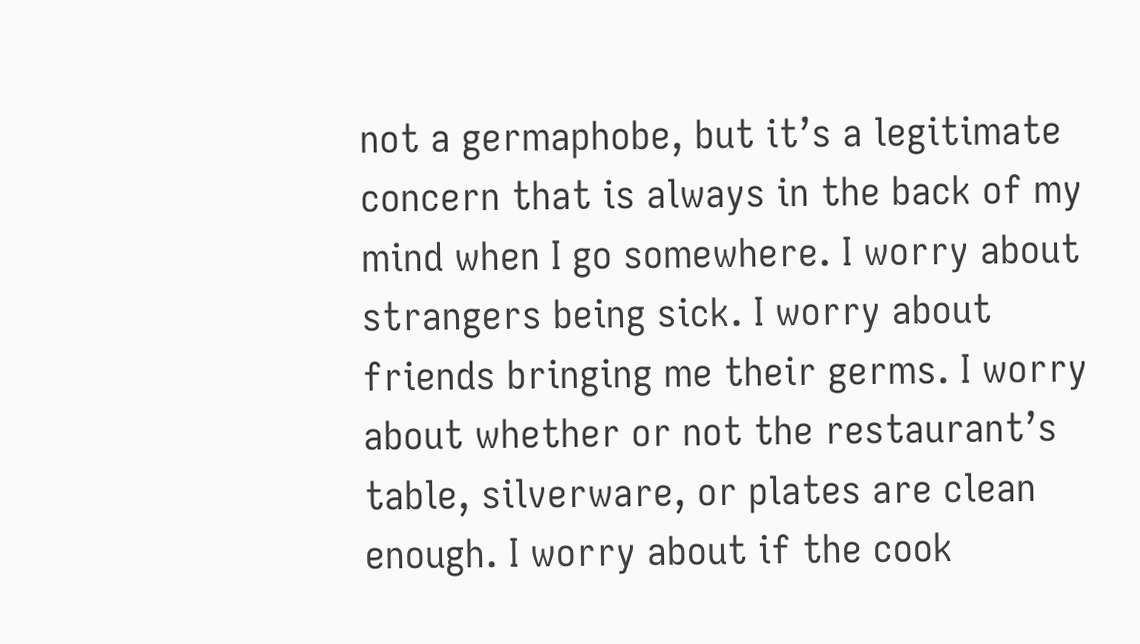not a germaphobe, but it’s a legitimate concern that is always in the back of my mind when I go somewhere. I worry about strangers being sick. I worry about friends bringing me their germs. I worry about whether or not the restaurant’s table, silverware, or plates are clean enough. I worry about if the cook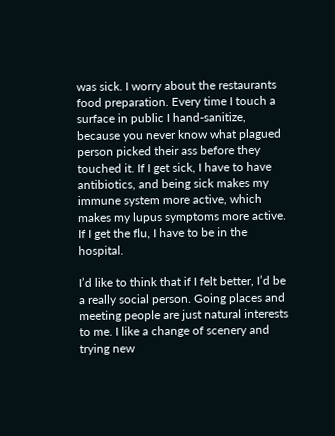was sick. I worry about the restaurants food preparation. Every time I touch a surface in public I hand-sanitize, because you never know what plagued person picked their ass before they touched it. If I get sick, I have to have antibiotics, and being sick makes my immune system more active, which makes my lupus symptoms more active. If I get the flu, I have to be in the hospital.

I’d like to think that if I felt better, I’d be a really social person. Going places and meeting people are just natural interests to me. I like a change of scenery and trying new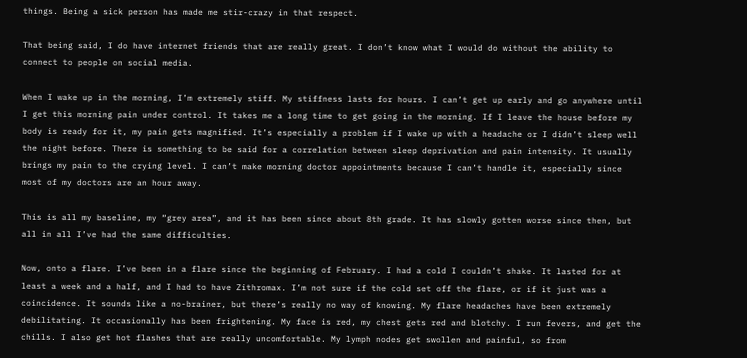things. Being a sick person has made me stir-crazy in that respect.

That being said, I do have internet friends that are really great. I don’t know what I would do without the ability to connect to people on social media.

When I wake up in the morning, I’m extremely stiff. My stiffness lasts for hours. I can’t get up early and go anywhere until I get this morning pain under control. It takes me a long time to get going in the morning. If I leave the house before my body is ready for it, my pain gets magnified. It’s especially a problem if I wake up with a headache or I didn’t sleep well the night before. There is something to be said for a correlation between sleep deprivation and pain intensity. It usually brings my pain to the crying level. I can’t make morning doctor appointments because I can’t handle it, especially since most of my doctors are an hour away.

This is all my baseline, my “grey area”, and it has been since about 8th grade. It has slowly gotten worse since then, but all in all I’ve had the same difficulties.

Now, onto a flare. I’ve been in a flare since the beginning of February. I had a cold I couldn’t shake. It lasted for at least a week and a half, and I had to have Zithromax. I’m not sure if the cold set off the flare, or if it just was a coincidence. It sounds like a no-brainer, but there’s really no way of knowing. My flare headaches have been extremely debilitating. It occasionally has been frightening. My face is red, my chest gets red and blotchy. I run fevers, and get the chills. I also get hot flashes that are really uncomfortable. My lymph nodes get swollen and painful, so from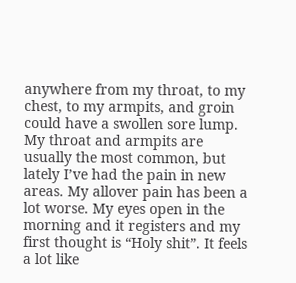anywhere from my throat, to my chest, to my armpits, and groin could have a swollen sore lump. My throat and armpits are usually the most common, but lately I’ve had the pain in new areas. My allover pain has been a lot worse. My eyes open in the morning and it registers and my first thought is “Holy shit”. It feels a lot like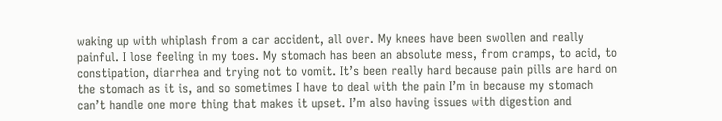waking up with whiplash from a car accident, all over. My knees have been swollen and really painful. I lose feeling in my toes. My stomach has been an absolute mess, from cramps, to acid, to constipation, diarrhea and trying not to vomit. It’s been really hard because pain pills are hard on the stomach as it is, and so sometimes I have to deal with the pain I’m in because my stomach can’t handle one more thing that makes it upset. I’m also having issues with digestion and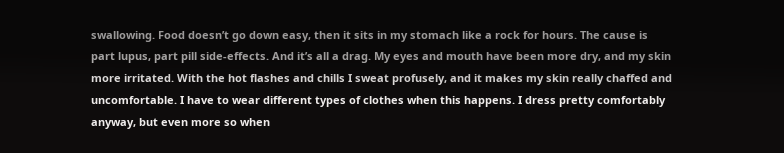swallowing. Food doesn’t go down easy, then it sits in my stomach like a rock for hours. The cause is part lupus, part pill side-effects. And it’s all a drag. My eyes and mouth have been more dry, and my skin more irritated. With the hot flashes and chills I sweat profusely, and it makes my skin really chaffed and uncomfortable. I have to wear different types of clothes when this happens. I dress pretty comfortably anyway, but even more so when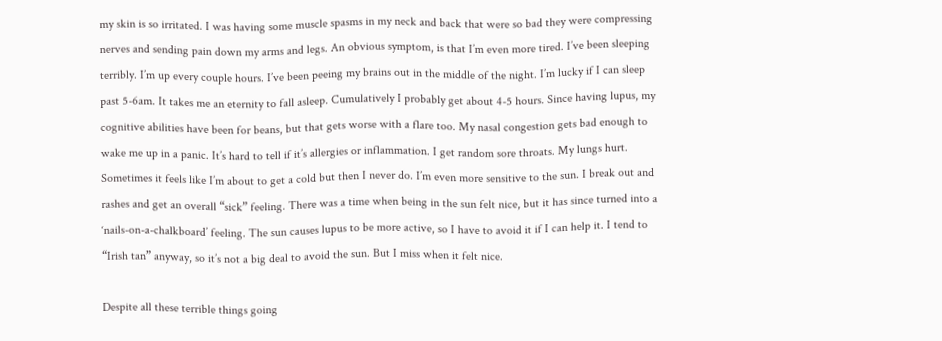my skin is so irritated. I was having some muscle spasms in my neck and back that were so bad they were compressing nerves and sending pain down my arms and legs. An obvious symptom, is that I’m even more tired. I’ve been sleeping terribly. I’m up every couple hours. I’ve been peeing my brains out in the middle of the night. I’m lucky if I can sleep past 5-6am. It takes me an eternity to fall asleep. Cumulatively I probably get about 4-5 hours. Since having lupus, my cognitive abilities have been for beans, but that gets worse with a flare too. My nasal congestion gets bad enough to wake me up in a panic. It’s hard to tell if it’s allergies or inflammation. I get random sore throats. My lungs hurt. Sometimes it feels like I’m about to get a cold but then I never do. I’m even more sensitive to the sun. I break out and rashes and get an overall “sick” feeling. There was a time when being in the sun felt nice, but it has since turned into a ‘nails-on-a-chalkboard’ feeling. The sun causes lupus to be more active, so I have to avoid it if I can help it. I tend to “Irish tan” anyway, so it’s not a big deal to avoid the sun. But I miss when it felt nice.

Despite all these terrible things going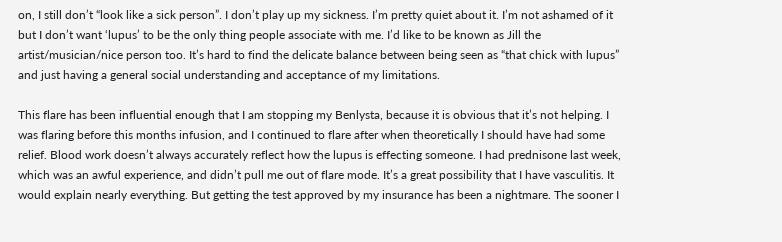on, I still don’t “look like a sick person”. I don’t play up my sickness. I’m pretty quiet about it. I’m not ashamed of it but I don’t want ‘lupus’ to be the only thing people associate with me. I’d like to be known as Jill the artist/musician/nice person too. It’s hard to find the delicate balance between being seen as “that chick with lupus” and just having a general social understanding and acceptance of my limitations.

This flare has been influential enough that I am stopping my Benlysta, because it is obvious that it’s not helping. I was flaring before this months infusion, and I continued to flare after when theoretically I should have had some relief. Blood work doesn’t always accurately reflect how the lupus is effecting someone. I had prednisone last week, which was an awful experience, and didn’t pull me out of flare mode. It’s a great possibility that I have vasculitis. It would explain nearly everything. But getting the test approved by my insurance has been a nightmare. The sooner I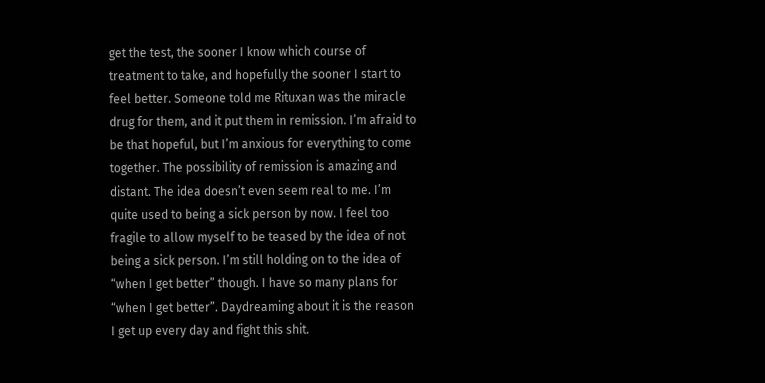get the test, the sooner I know which course of treatment to take, and hopefully the sooner I start to feel better. Someone told me Rituxan was the miracle drug for them, and it put them in remission. I’m afraid to be that hopeful, but I’m anxious for everything to come together. The possibility of remission is amazing and distant. The idea doesn’t even seem real to me. I’m quite used to being a sick person by now. I feel too fragile to allow myself to be teased by the idea of not being a sick person. I’m still holding on to the idea of “when I get better” though. I have so many plans for “when I get better”. Daydreaming about it is the reason I get up every day and fight this shit.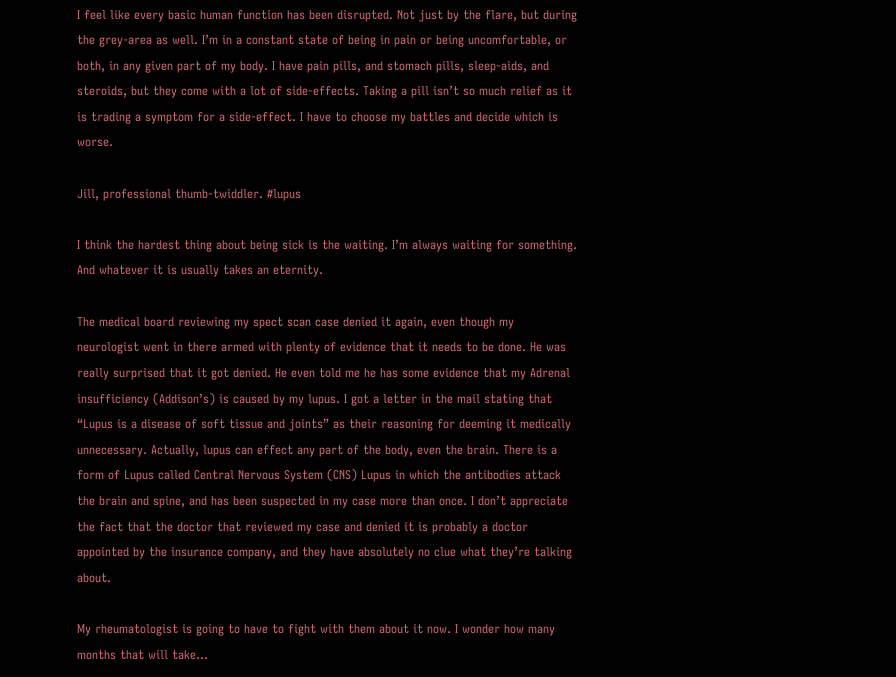I feel like every basic human function has been disrupted. Not just by the flare, but during the grey-area as well. I’m in a constant state of being in pain or being uncomfortable, or both, in any given part of my body. I have pain pills, and stomach pills, sleep-aids, and steroids, but they come with a lot of side-effects. Taking a pill isn’t so much relief as it is trading a symptom for a side-effect. I have to choose my battles and decide which is worse.

Jill, professional thumb-twiddler. #lupus

I think the hardest thing about being sick is the waiting. I’m always waiting for something. And whatever it is usually takes an eternity.

The medical board reviewing my spect scan case denied it again, even though my neurologist went in there armed with plenty of evidence that it needs to be done. He was really surprised that it got denied. He even told me he has some evidence that my Adrenal insufficiency (Addison’s) is caused by my lupus. I got a letter in the mail stating that “Lupus is a disease of soft tissue and joints” as their reasoning for deeming it medically unnecessary. Actually, lupus can effect any part of the body, even the brain. There is a form of Lupus called Central Nervous System (CNS) Lupus in which the antibodies attack the brain and spine, and has been suspected in my case more than once. I don’t appreciate the fact that the doctor that reviewed my case and denied it is probably a doctor appointed by the insurance company, and they have absolutely no clue what they’re talking about.

My rheumatologist is going to have to fight with them about it now. I wonder how many months that will take…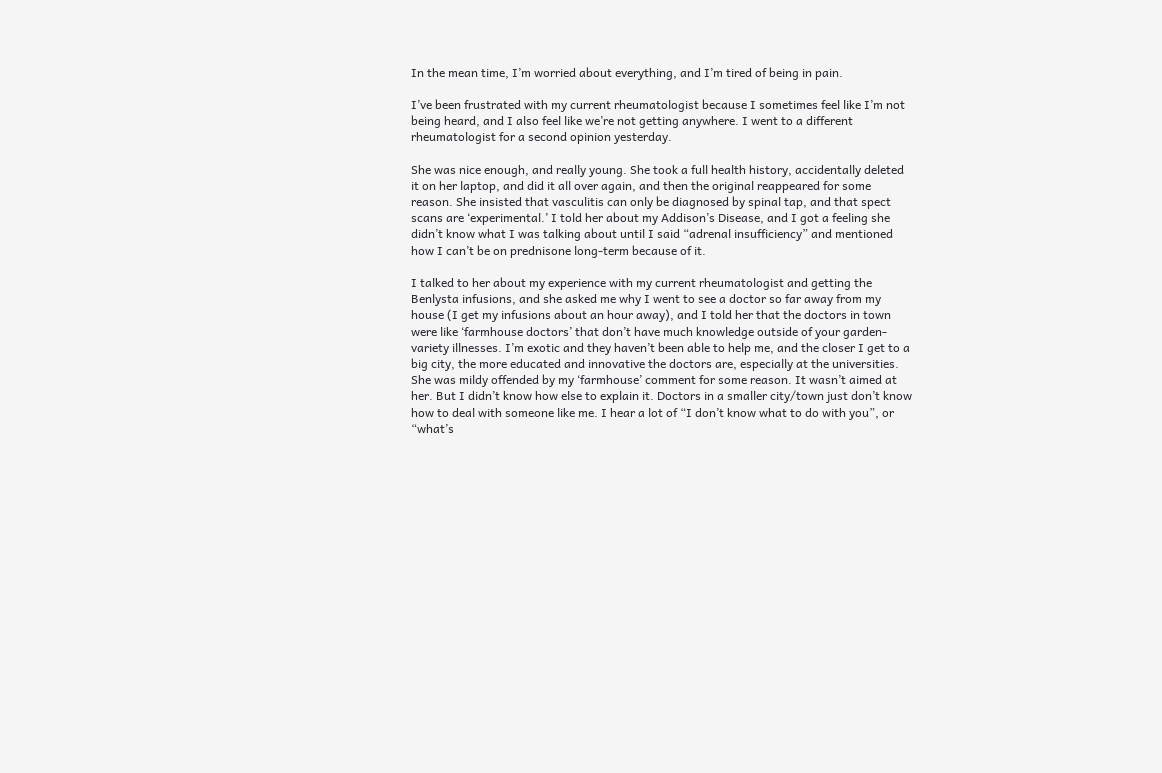In the mean time, I’m worried about everything, and I’m tired of being in pain.

I’ve been frustrated with my current rheumatologist because I sometimes feel like I’m not being heard, and I also feel like we’re not getting anywhere. I went to a different rheumatologist for a second opinion yesterday.

She was nice enough, and really young. She took a full health history, accidentally deleted it on her laptop, and did it all over again, and then the original reappeared for some reason. She insisted that vasculitis can only be diagnosed by spinal tap, and that spect scans are ‘experimental.’ I told her about my Addison’s Disease, and I got a feeling she didn’t know what I was talking about until I said “adrenal insufficiency” and mentioned how I can’t be on prednisone long-term because of it.

I talked to her about my experience with my current rheumatologist and getting the Benlysta infusions, and she asked me why I went to see a doctor so far away from my house (I get my infusions about an hour away), and I told her that the doctors in town were like ‘farmhouse doctors’ that don’t have much knowledge outside of your garden-variety illnesses. I’m exotic and they haven’t been able to help me, and the closer I get to a big city, the more educated and innovative the doctors are, especially at the universities. She was mildy offended by my ‘farmhouse’ comment for some reason. It wasn’t aimed at her. But I didn’t know how else to explain it. Doctors in a smaller city/town just don’t know how to deal with someone like me. I hear a lot of “I don’t know what to do with you”, or “what’s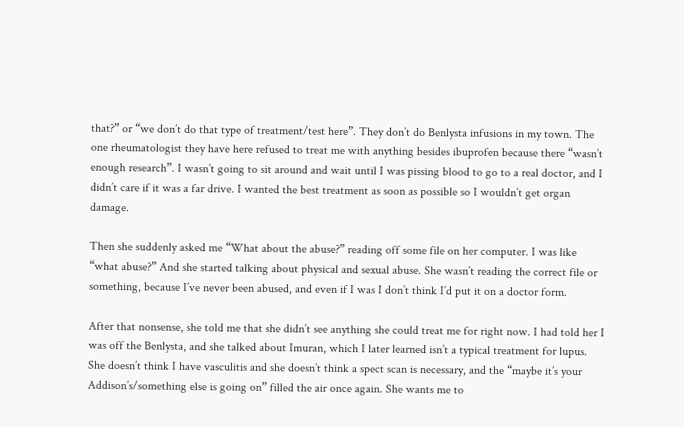that?” or “we don’t do that type of treatment/test here”. They don’t do Benlysta infusions in my town. The one rheumatologist they have here refused to treat me with anything besides ibuprofen because there “wasn’t enough research”. I wasn’t going to sit around and wait until I was pissing blood to go to a real doctor, and I didn’t care if it was a far drive. I wanted the best treatment as soon as possible so I wouldn’t get organ damage.

Then she suddenly asked me “What about the abuse?” reading off some file on her computer. I was like “what abuse?” And she started talking about physical and sexual abuse. She wasn’t reading the correct file or something, because I’ve never been abused, and even if I was I don’t think I’d put it on a doctor form.

After that nonsense, she told me that she didn’t see anything she could treat me for right now. I had told her I was off the Benlysta, and she talked about Imuran, which I later learned isn’t a typical treatment for lupus. She doesn’t think I have vasculitis and she doesn’t think a spect scan is necessary, and the “maybe it’s your Addison’s/something else is going on” filled the air once again. She wants me to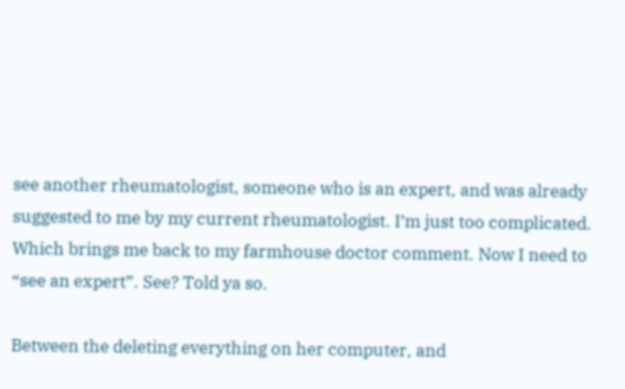see another rheumatologist, someone who is an expert, and was already suggested to me by my current rheumatologist. I’m just too complicated. Which brings me back to my farmhouse doctor comment. Now I need to “see an expert”. See? Told ya so.

Between the deleting everything on her computer, and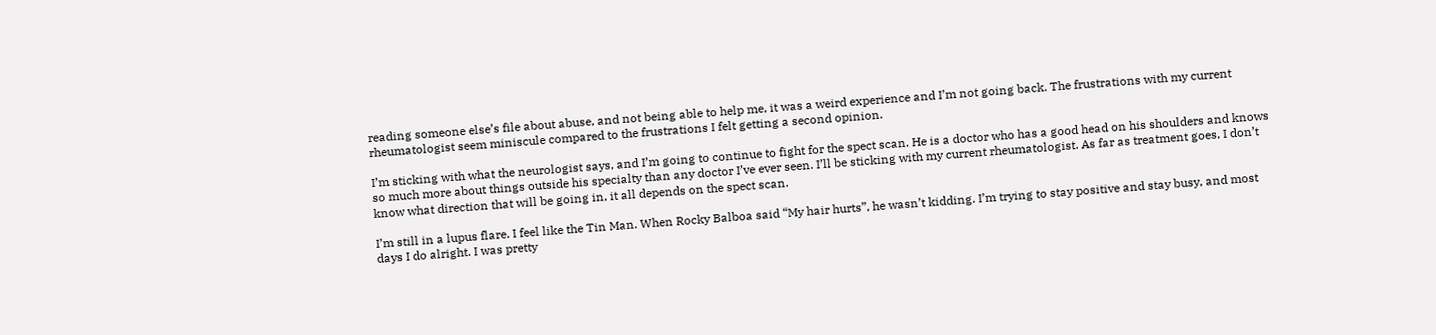reading someone else’s file about abuse, and not being able to help me, it was a weird experience and I’m not going back. The frustrations with my current rheumatologist seem miniscule compared to the frustrations I felt getting a second opinion.

I’m sticking with what the neurologist says, and I’m going to continue to fight for the spect scan. He is a doctor who has a good head on his shoulders and knows so much more about things outside his specialty than any doctor I’ve ever seen. I’ll be sticking with my current rheumatologist. As far as treatment goes, I don’t know what direction that will be going in, it all depends on the spect scan.

I’m still in a lupus flare. I feel like the Tin Man. When Rocky Balboa said “My hair hurts”, he wasn’t kidding. I’m trying to stay positive and stay busy, and most days I do alright. I was pretty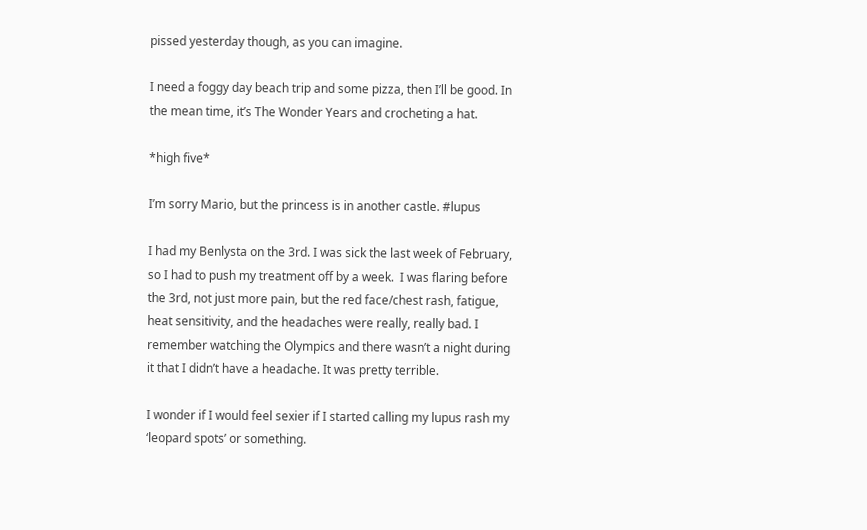pissed yesterday though, as you can imagine.

I need a foggy day beach trip and some pizza, then I’ll be good. In the mean time, it’s The Wonder Years and crocheting a hat.

*high five*

I’m sorry Mario, but the princess is in another castle. #lupus

I had my Benlysta on the 3rd. I was sick the last week of February, so I had to push my treatment off by a week.  I was flaring before the 3rd, not just more pain, but the red face/chest rash, fatigue, heat sensitivity, and the headaches were really, really bad. I remember watching the Olympics and there wasn’t a night during it that I didn’t have a headache. It was pretty terrible.

I wonder if I would feel sexier if I started calling my lupus rash my ‘leopard spots’ or something.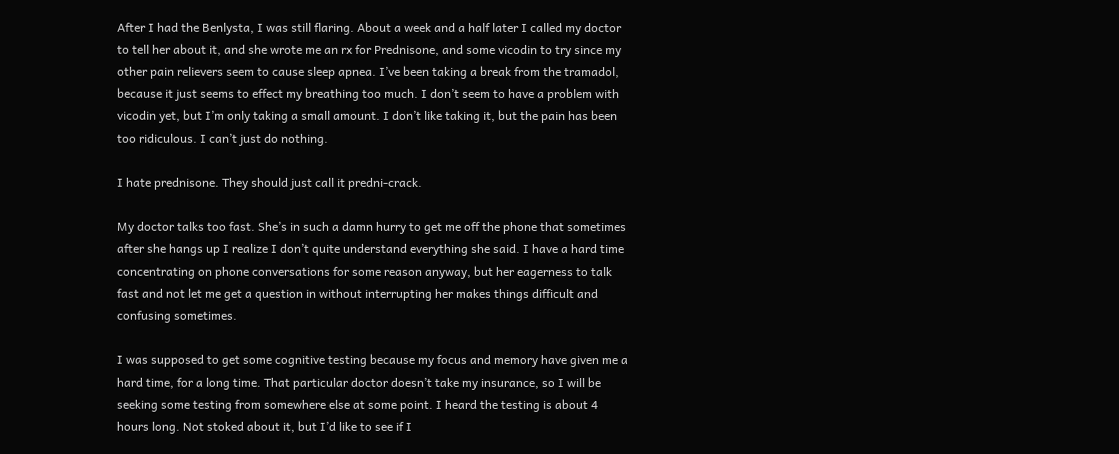After I had the Benlysta, I was still flaring. About a week and a half later I called my doctor to tell her about it, and she wrote me an rx for Prednisone, and some vicodin to try since my other pain relievers seem to cause sleep apnea. I’ve been taking a break from the tramadol, because it just seems to effect my breathing too much. I don’t seem to have a problem with vicodin yet, but I’m only taking a small amount. I don’t like taking it, but the pain has been too ridiculous. I can’t just do nothing.

I hate prednisone. They should just call it predni-crack.

My doctor talks too fast. She’s in such a damn hurry to get me off the phone that sometimes after she hangs up I realize I don’t quite understand everything she said. I have a hard time concentrating on phone conversations for some reason anyway, but her eagerness to talk fast and not let me get a question in without interrupting her makes things difficult and confusing sometimes.

I was supposed to get some cognitive testing because my focus and memory have given me a hard time, for a long time. That particular doctor doesn’t take my insurance, so I will be seeking some testing from somewhere else at some point. I heard the testing is about 4 hours long. Not stoked about it, but I’d like to see if I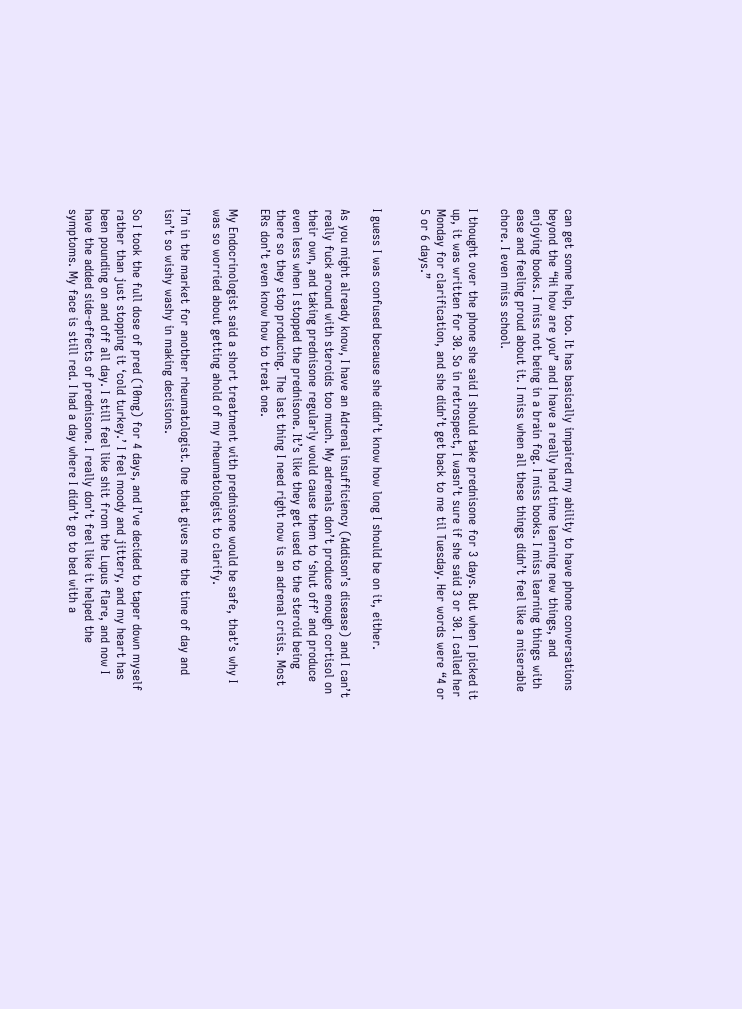can get some help, too. It has basically impaired my ability to have phone conversations beyond the “Hi how are you” and I have a really hard time learning new things, and enjoying books. I miss not being in a brain fog. I miss books. I miss learning things with ease and feeling proud about it. I miss when all these things didn’t feel like a miserable chore. I even miss school.

I thought over the phone she said I should take prednisone for 3 days. But when I picked it up, it was written for 30. So in retrospect, I wasn’t sure if she said 3 or 30. I called her Monday for clarification, and she didn’t get back to me til Tuesday. Her words were “4 or 5 or 6 days.”


I guess I was confused because she didn’t know how long I should be on it, either.

As you might already know, I have an Adrenal insufficiency (Addison’s disease) and I can’t really fuck around with steroids too much. My adrenals don’t produce enough cortisol on their own, and taking prednisone regularly would cause them to ‘shut off’ and produce even less when I stopped the prednisone. It’s like they get used to the steroid being there so they stop producing. The last thing I need right now is an adrenal crisis. Most ERs don’t even know how to treat one.

My Endocrinologist said a short treatment with prednisone would be safe, that’s why I was so worried about getting ahold of my rheumatologist to clarify.

I’m in the market for another rheumatologist. One that gives me the time of day and isn’t so wishy washy in making decisions.

So I took the full dose of pred (10mg) for 4 days, and I’ve decided to taper down myself rather than just stopping it ‘cold turkey.’ I feel moody and jittery, and my heart has been pounding on and off all day. I still feel like shit from the Lupus flare, and now I have the added side-effects of prednisone. I really don’t feel like it helped the symptoms. My face is still red. I had a day where I didn’t go to bed with a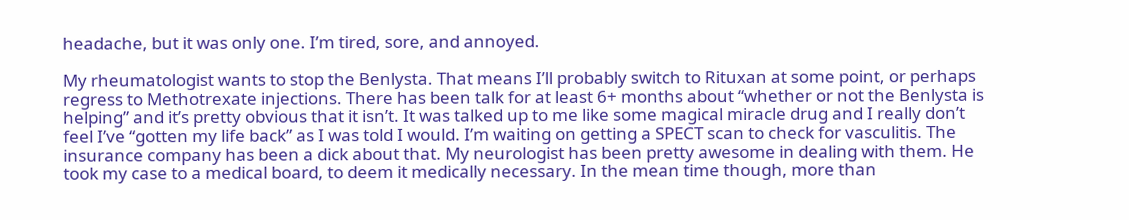headache, but it was only one. I’m tired, sore, and annoyed.

My rheumatologist wants to stop the Benlysta. That means I’ll probably switch to Rituxan at some point, or perhaps regress to Methotrexate injections. There has been talk for at least 6+ months about “whether or not the Benlysta is helping” and it’s pretty obvious that it isn’t. It was talked up to me like some magical miracle drug and I really don’t feel I’ve “gotten my life back” as I was told I would. I’m waiting on getting a SPECT scan to check for vasculitis. The insurance company has been a dick about that. My neurologist has been pretty awesome in dealing with them. He took my case to a medical board, to deem it medically necessary. In the mean time though, more than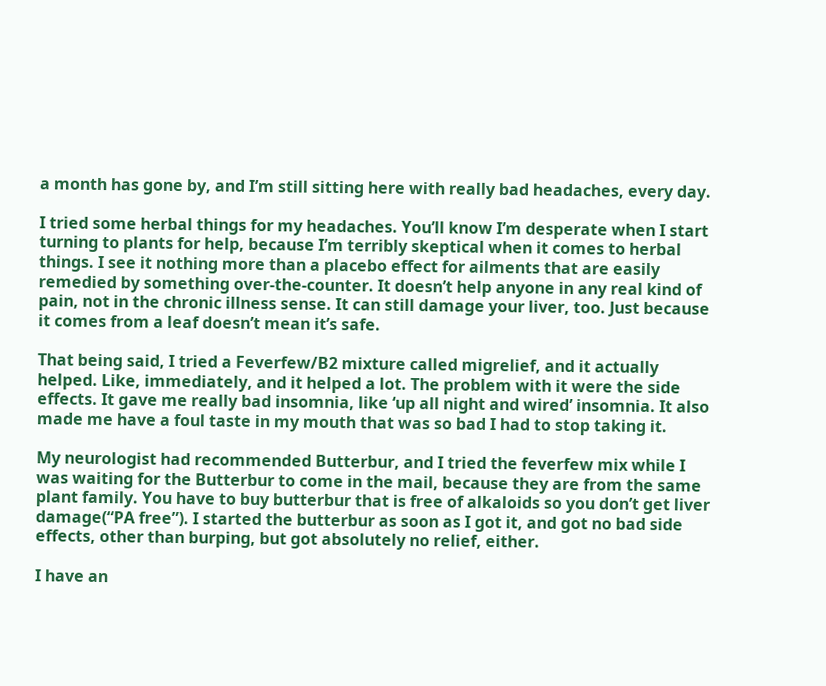a month has gone by, and I’m still sitting here with really bad headaches, every day.

I tried some herbal things for my headaches. You’ll know I’m desperate when I start turning to plants for help, because I’m terribly skeptical when it comes to herbal things. I see it nothing more than a placebo effect for ailments that are easily remedied by something over-the-counter. It doesn’t help anyone in any real kind of pain, not in the chronic illness sense. It can still damage your liver, too. Just because it comes from a leaf doesn’t mean it’s safe.

That being said, I tried a Feverfew/B2 mixture called migrelief, and it actually helped. Like, immediately, and it helped a lot. The problem with it were the side effects. It gave me really bad insomnia, like ‘up all night and wired’ insomnia. It also made me have a foul taste in my mouth that was so bad I had to stop taking it.

My neurologist had recommended Butterbur, and I tried the feverfew mix while I was waiting for the Butterbur to come in the mail, because they are from the same plant family. You have to buy butterbur that is free of alkaloids so you don’t get liver damage(“PA free”). I started the butterbur as soon as I got it, and got no bad side effects, other than burping, but got absolutely no relief, either.

I have an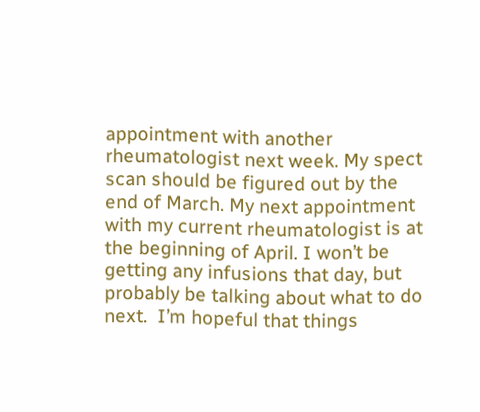appointment with another rheumatologist next week. My spect scan should be figured out by the end of March. My next appointment with my current rheumatologist is at the beginning of April. I won’t be getting any infusions that day, but probably be talking about what to do next.  I’m hopeful that things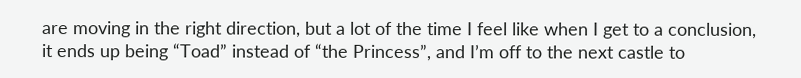are moving in the right direction, but a lot of the time I feel like when I get to a conclusion, it ends up being “Toad” instead of “the Princess”, and I’m off to the next castle to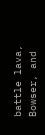battle lava, Bowser, and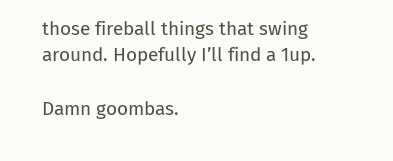those fireball things that swing around. Hopefully I’ll find a 1up.

Damn goombas.